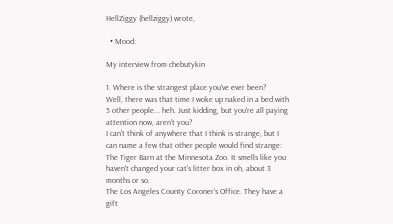HellZiggy (hellziggy) wrote,

  • Mood:

My interview from chebutykin

1. Where is the strangest place you've ever been?
Well, there was that time I woke up naked in a bed with 5 other people... heh. Just kidding, but you're all paying attention now, aren't you?
I can't think of anywhere that I think is strange, but I can name a few that other people would find strange:
The Tiger Barn at the Minnesota Zoo. It smells like you haven't changed your cat's litter box in oh, about 3 months or so.
The Los Angeles County Coroner's Office. They have a gift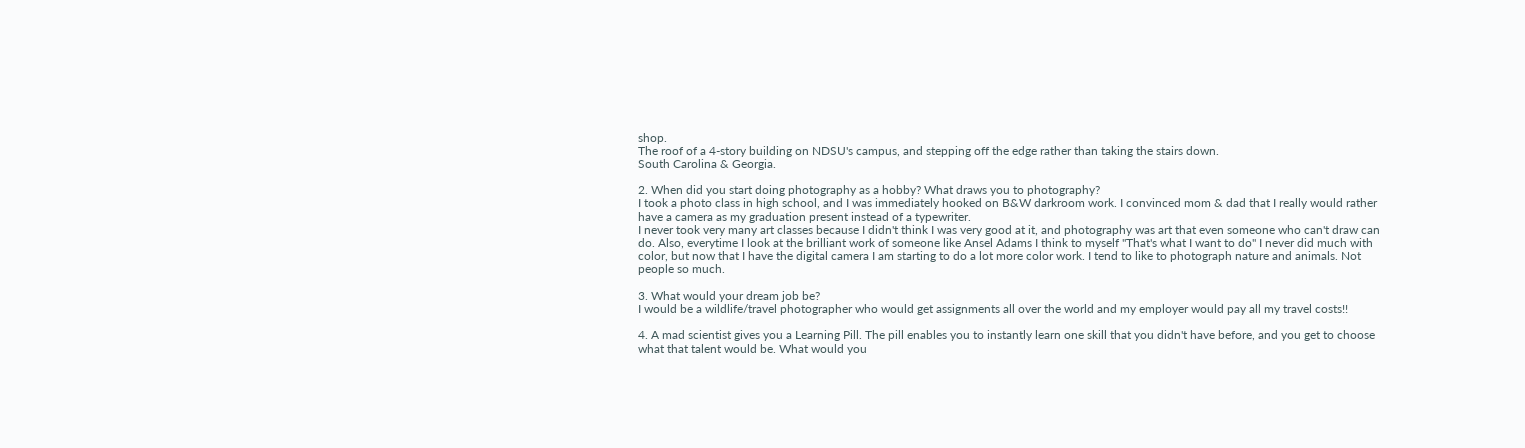shop.
The roof of a 4-story building on NDSU's campus, and stepping off the edge rather than taking the stairs down.
South Carolina & Georgia.

2. When did you start doing photography as a hobby? What draws you to photography?
I took a photo class in high school, and I was immediately hooked on B&W darkroom work. I convinced mom & dad that I really would rather have a camera as my graduation present instead of a typewriter.
I never took very many art classes because I didn't think I was very good at it, and photography was art that even someone who can't draw can do. Also, everytime I look at the brilliant work of someone like Ansel Adams I think to myself "That's what I want to do" I never did much with color, but now that I have the digital camera I am starting to do a lot more color work. I tend to like to photograph nature and animals. Not people so much.

3. What would your dream job be?
I would be a wildlife/travel photographer who would get assignments all over the world and my employer would pay all my travel costs!!

4. A mad scientist gives you a Learning Pill. The pill enables you to instantly learn one skill that you didn't have before, and you get to choose what that talent would be. What would you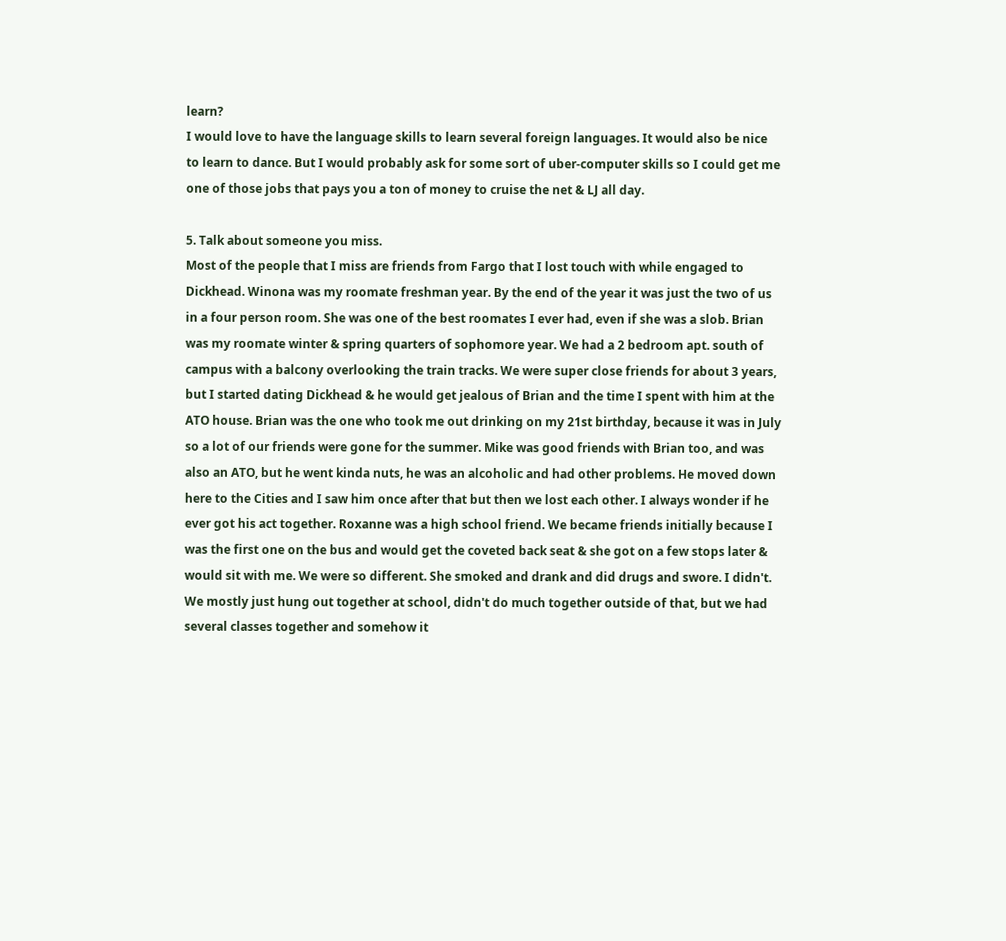learn?
I would love to have the language skills to learn several foreign languages. It would also be nice to learn to dance. But I would probably ask for some sort of uber-computer skills so I could get me one of those jobs that pays you a ton of money to cruise the net & LJ all day.

5. Talk about someone you miss.
Most of the people that I miss are friends from Fargo that I lost touch with while engaged to Dickhead. Winona was my roomate freshman year. By the end of the year it was just the two of us in a four person room. She was one of the best roomates I ever had, even if she was a slob. Brian was my roomate winter & spring quarters of sophomore year. We had a 2 bedroom apt. south of campus with a balcony overlooking the train tracks. We were super close friends for about 3 years, but I started dating Dickhead & he would get jealous of Brian and the time I spent with him at the ATO house. Brian was the one who took me out drinking on my 21st birthday, because it was in July so a lot of our friends were gone for the summer. Mike was good friends with Brian too, and was also an ATO, but he went kinda nuts, he was an alcoholic and had other problems. He moved down here to the Cities and I saw him once after that but then we lost each other. I always wonder if he ever got his act together. Roxanne was a high school friend. We became friends initially because I was the first one on the bus and would get the coveted back seat & she got on a few stops later & would sit with me. We were so different. She smoked and drank and did drugs and swore. I didn't. We mostly just hung out together at school, didn't do much together outside of that, but we had several classes together and somehow it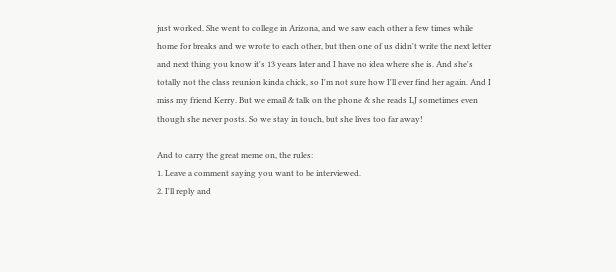just worked. She went to college in Arizona, and we saw each other a few times while home for breaks and we wrote to each other, but then one of us didn't write the next letter and next thing you know it's 13 years later and I have no idea where she is. And she's totally not the class reunion kinda chick, so I'm not sure how I'll ever find her again. And I miss my friend Kerry. But we email & talk on the phone & she reads LJ sometimes even though she never posts. So we stay in touch, but she lives too far away!

And to carry the great meme on, the rules:
1. Leave a comment saying you want to be interviewed.
2. I'll reply and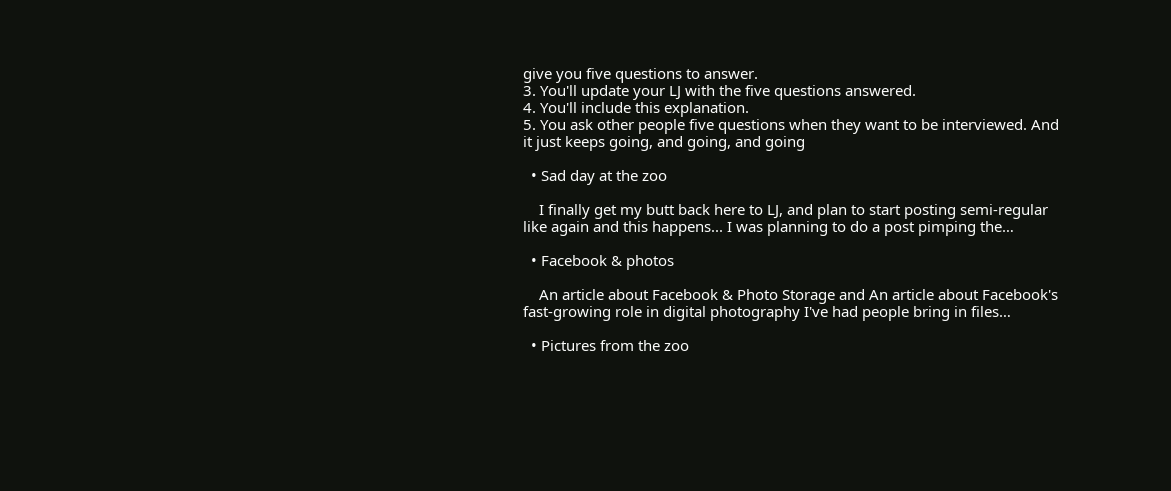give you five questions to answer.
3. You'll update your LJ with the five questions answered.
4. You'll include this explanation.
5. You ask other people five questions when they want to be interviewed. And it just keeps going, and going, and going

  • Sad day at the zoo

    I finally get my butt back here to LJ, and plan to start posting semi-regular like again and this happens... I was planning to do a post pimping the…

  • Facebook & photos

    An article about Facebook & Photo Storage and An article about Facebook's fast-growing role in digital photography I've had people bring in files…

  • Pictures from the zoo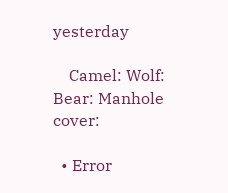yesterday

    Camel: Wolf: Bear: Manhole cover:

  • Error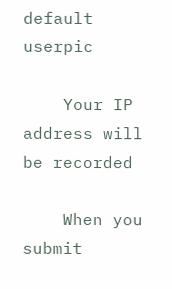default userpic

    Your IP address will be recorded

    When you submit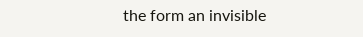the form an invisible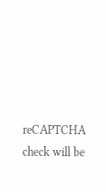reCAPTCHA check will be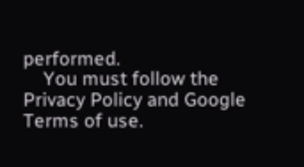performed.
    You must follow the Privacy Policy and Google Terms of use.